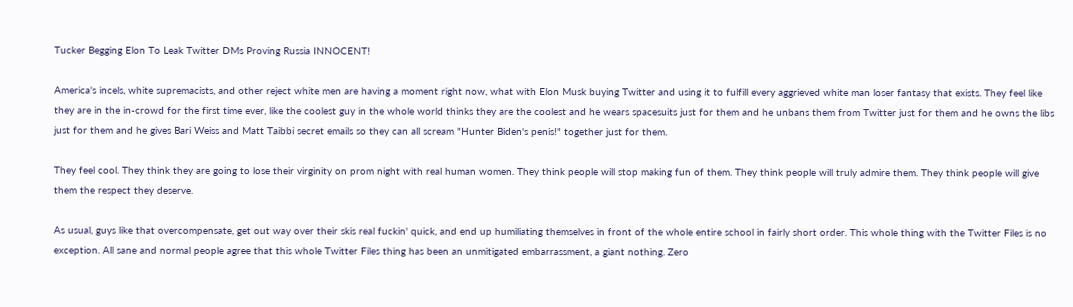Tucker Begging Elon To Leak Twitter DMs Proving Russia INNOCENT!

America's incels, white supremacists, and other reject white men are having a moment right now, what with Elon Musk buying Twitter and using it to fulfill every aggrieved white man loser fantasy that exists. They feel like they are in the in-crowd for the first time ever, like the coolest guy in the whole world thinks they are the coolest and he wears spacesuits just for them and he unbans them from Twitter just for them and he owns the libs just for them and he gives Bari Weiss and Matt Taibbi secret emails so they can all scream "Hunter Biden's penis!" together just for them.

They feel cool. They think they are going to lose their virginity on prom night with real human women. They think people will stop making fun of them. They think people will truly admire them. They think people will give them the respect they deserve.

As usual, guys like that overcompensate, get out way over their skis real fuckin' quick, and end up humiliating themselves in front of the whole entire school in fairly short order. This whole thing with the Twitter Files is no exception. All sane and normal people agree that this whole Twitter Files thing has been an unmitigated embarrassment, a giant nothing. Zero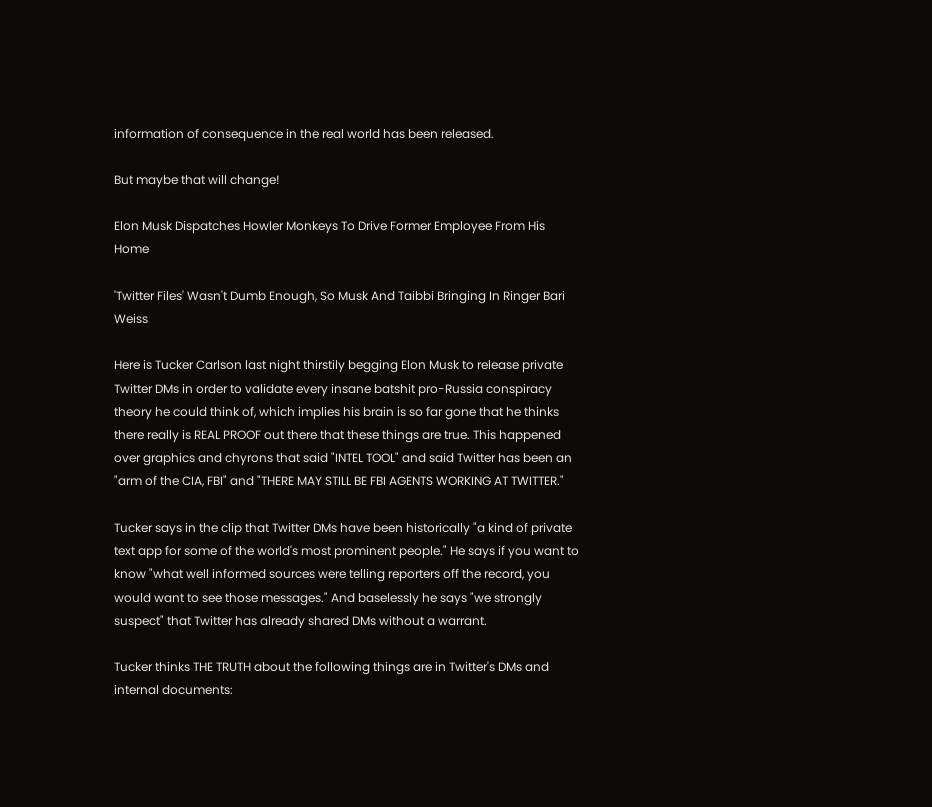information of consequence in the real world has been released.

But maybe that will change!

Elon Musk Dispatches Howler Monkeys To Drive Former Employee From His Home

'Twitter Files' Wasn't Dumb Enough, So Musk And Taibbi Bringing In Ringer Bari Weiss

Here is Tucker Carlson last night thirstily begging Elon Musk to release private Twitter DMs in order to validate every insane batshit pro-Russia conspiracy theory he could think of, which implies his brain is so far gone that he thinks there really is REAL PROOF out there that these things are true. This happened over graphics and chyrons that said "INTEL TOOL" and said Twitter has been an "arm of the CIA, FBI" and "THERE MAY STILL BE FBI AGENTS WORKING AT TWITTER."

Tucker says in the clip that Twitter DMs have been historically "a kind of private text app for some of the world's most prominent people." He says if you want to know "what well informed sources were telling reporters off the record, you would want to see those messages." And baselessly he says "we strongly suspect" that Twitter has already shared DMs without a warrant.

Tucker thinks THE TRUTH about the following things are in Twitter's DMs and internal documents: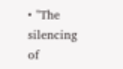• "The silencing of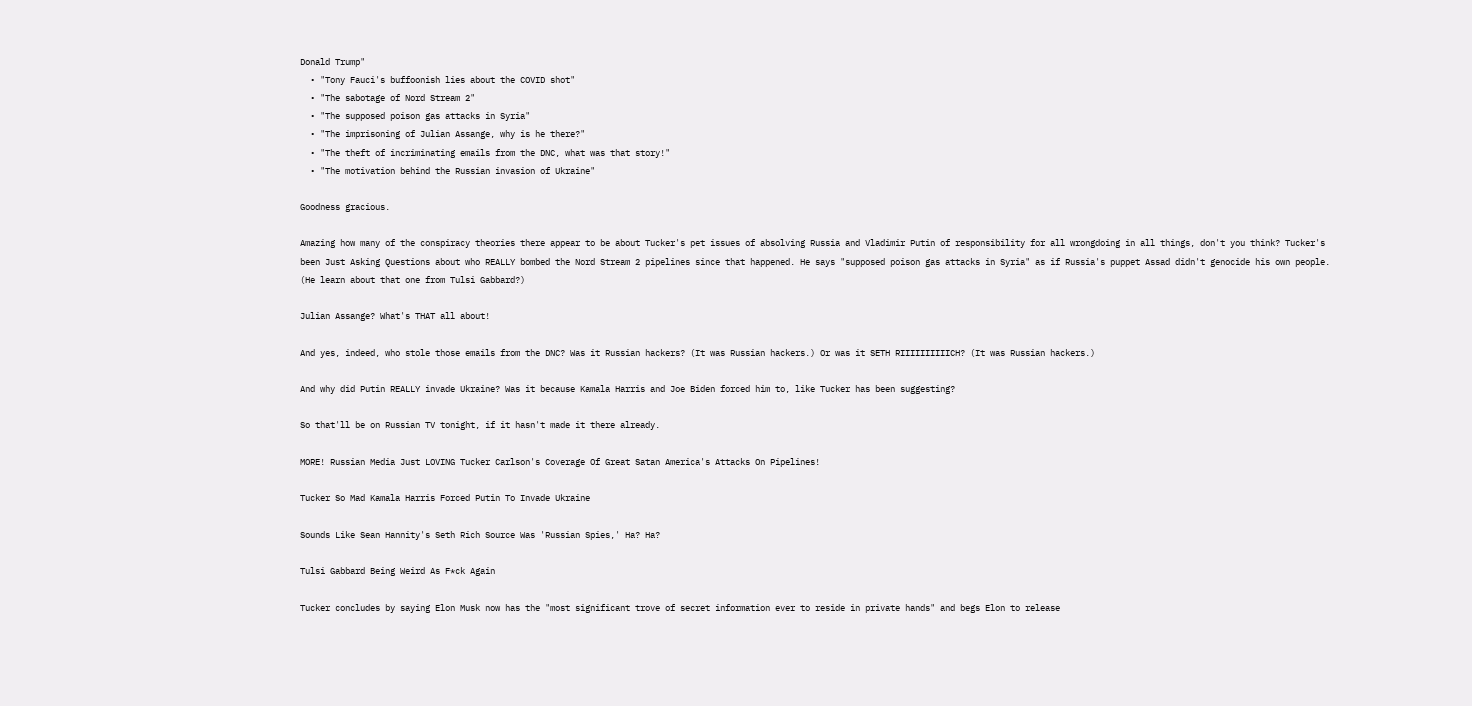Donald Trump"
  • "Tony Fauci's buffoonish lies about the COVID shot"
  • "The sabotage of Nord Stream 2"
  • "The supposed poison gas attacks in Syria"
  • "The imprisoning of Julian Assange, why is he there?"
  • "The theft of incriminating emails from the DNC, what was that story!"
  • "The motivation behind the Russian invasion of Ukraine"

Goodness gracious.

Amazing how many of the conspiracy theories there appear to be about Tucker's pet issues of absolving Russia and Vladimir Putin of responsibility for all wrongdoing in all things, don't you think? Tucker's been Just Asking Questions about who REALLY bombed the Nord Stream 2 pipelines since that happened. He says "supposed poison gas attacks in Syria" as if Russia's puppet Assad didn't genocide his own people. (He learn about that one from Tulsi Gabbard?)

Julian Assange? What's THAT all about!

And yes, indeed, who stole those emails from the DNC? Was it Russian hackers? (It was Russian hackers.) Or was it SETH RIIIIIIIIIICH? (It was Russian hackers.)

And why did Putin REALLY invade Ukraine? Was it because Kamala Harris and Joe Biden forced him to, like Tucker has been suggesting?

So that'll be on Russian TV tonight, if it hasn't made it there already.

MORE! Russian Media Just LOVING Tucker Carlson's Coverage Of Great Satan America's Attacks On Pipelines!

Tucker So Mad Kamala Harris Forced Putin To Invade Ukraine

Sounds Like Sean Hannity's Seth Rich Source Was 'Russian Spies,' Ha? Ha?

Tulsi Gabbard Being Weird As F*ck Again

Tucker concludes by saying Elon Musk now has the "most significant trove of secret information ever to reside in private hands" and begs Elon to release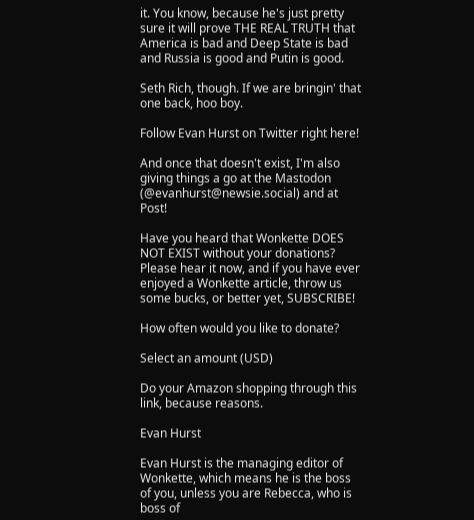it. You know, because he's just pretty sure it will prove THE REAL TRUTH that America is bad and Deep State is bad and Russia is good and Putin is good.

Seth Rich, though. If we are bringin' that one back, hoo boy.

Follow Evan Hurst on Twitter right here!

And once that doesn't exist, I'm also giving things a go at the Mastodon (@evanhurst@newsie.social) and at Post!

Have you heard that Wonkette DOES NOT EXIST without your donations? Please hear it now, and if you have ever enjoyed a Wonkette article, throw us some bucks, or better yet, SUBSCRIBE!

How often would you like to donate?

Select an amount (USD)

Do your Amazon shopping through this link, because reasons.

Evan Hurst

Evan Hurst is the managing editor of Wonkette, which means he is the boss of you, unless you are Rebecca, who is boss of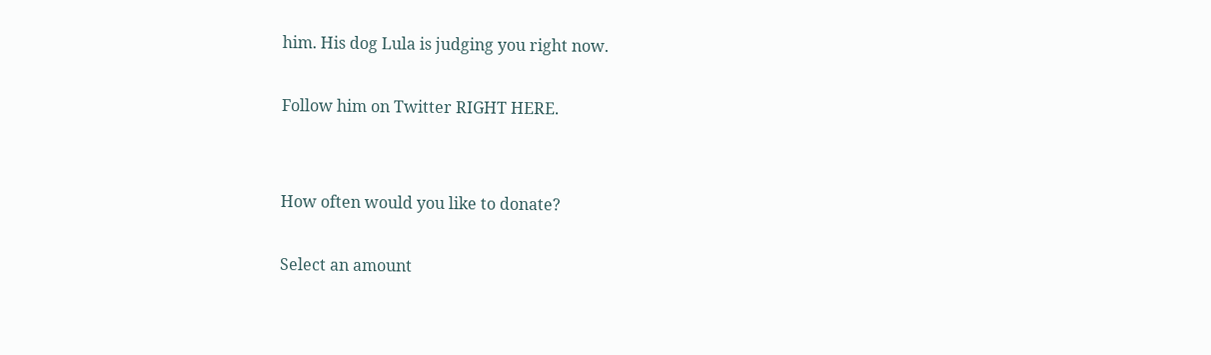him. His dog Lula is judging you right now.

Follow him on Twitter RIGHT HERE.


How often would you like to donate?

Select an amount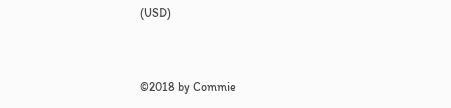(USD)


©2018 by Commie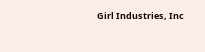Girl Industries, Inc